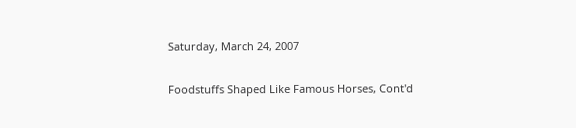Saturday, March 24, 2007

Foodstuffs Shaped Like Famous Horses, Cont'd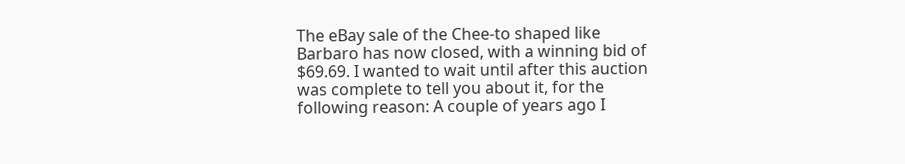The eBay sale of the Chee-to shaped like Barbaro has now closed, with a winning bid of $69.69. I wanted to wait until after this auction was complete to tell you about it, for the following reason: A couple of years ago I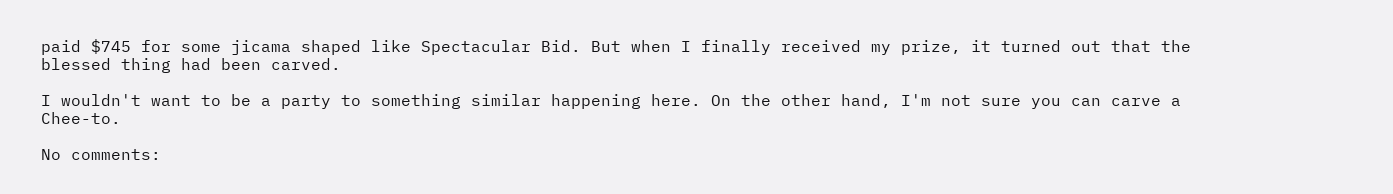paid $745 for some jicama shaped like Spectacular Bid. But when I finally received my prize, it turned out that the blessed thing had been carved.

I wouldn't want to be a party to something similar happening here. On the other hand, I'm not sure you can carve a Chee-to.

No comments: